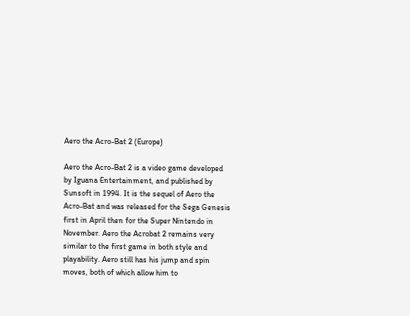Aero the Acro-Bat 2 (Europe)

Aero the Acro-Bat 2 is a video game developed by Iguana Entertainment, and published by Sunsoft in 1994. It is the sequel of Aero the Acro-Bat and was released for the Sega Genesis first in April then for the Super Nintendo in November. Aero the Acrobat 2 remains very similar to the first game in both style and playability. Aero still has his jump and spin moves, both of which allow him to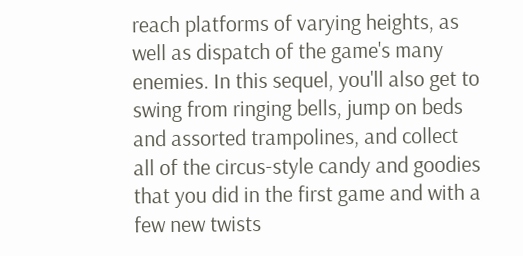reach platforms of varying heights, as well as dispatch of the game's many enemies. In this sequel, you'll also get to swing from ringing bells, jump on beds and assorted trampolines, and collect all of the circus-style candy and goodies that you did in the first game and with a few new twists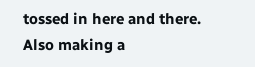tossed in here and there. Also making a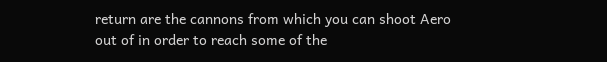return are the cannons from which you can shoot Aero out of in order to reach some of the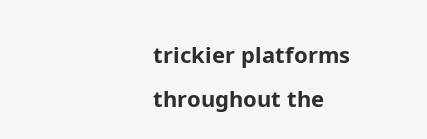trickier platforms throughout the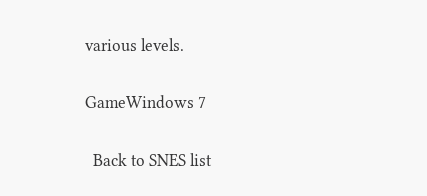various levels.

GameWindows 7

  Back to SNES list